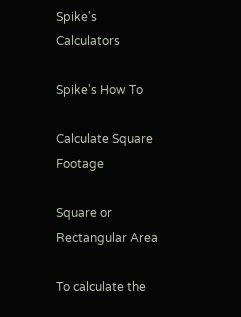Spike's Calculators

Spike's How To

Calculate Square Footage

Square or Rectangular Area

To calculate the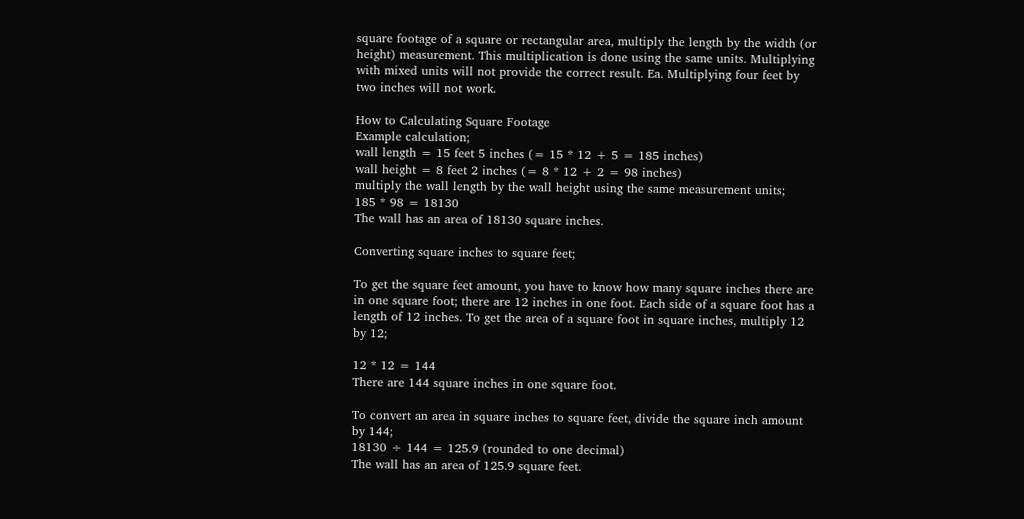square footage of a square or rectangular area, multiply the length by the width (or height) measurement. This multiplication is done using the same units. Multiplying with mixed units will not provide the correct result. Ea. Multiplying four feet by two inches will not work.

How to Calculating Square Footage
Example calculation;
wall length = 15 feet 5 inches (= 15 * 12 + 5 = 185 inches)
wall height = 8 feet 2 inches (= 8 * 12 + 2 = 98 inches)
multiply the wall length by the wall height using the same measurement units;
185 * 98 = 18130
The wall has an area of 18130 square inches.

Converting square inches to square feet;

To get the square feet amount, you have to know how many square inches there are in one square foot; there are 12 inches in one foot. Each side of a square foot has a length of 12 inches. To get the area of a square foot in square inches, multiply 12 by 12;

12 * 12 = 144
There are 144 square inches in one square foot.

To convert an area in square inches to square feet, divide the square inch amount by 144;
18130 ÷ 144 = 125.9 (rounded to one decimal)
The wall has an area of 125.9 square feet.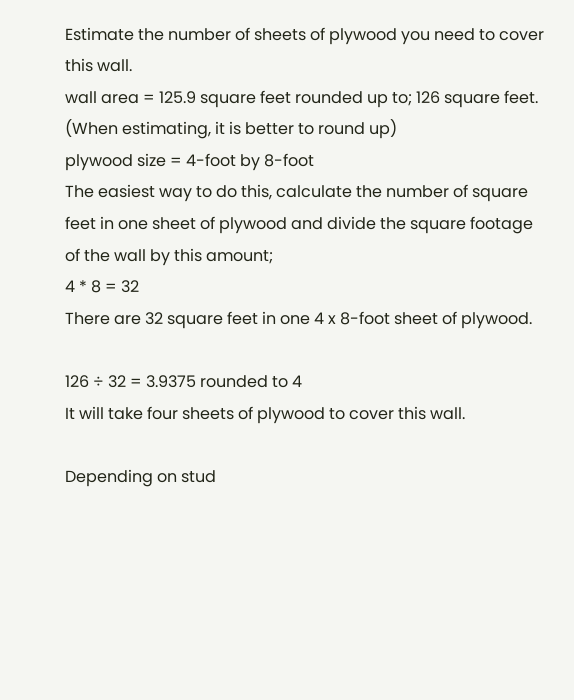Estimate the number of sheets of plywood you need to cover this wall.
wall area = 125.9 square feet rounded up to; 126 square feet. (When estimating, it is better to round up)
plywood size = 4-foot by 8-foot
The easiest way to do this, calculate the number of square feet in one sheet of plywood and divide the square footage of the wall by this amount;
4 * 8 = 32
There are 32 square feet in one 4 x 8-foot sheet of plywood.

126 ÷ 32 = 3.9375 rounded to 4
It will take four sheets of plywood to cover this wall.

Depending on stud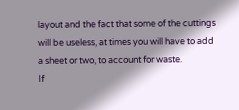layout and the fact that some of the cuttings will be useless, at times you will have to add a sheet or two, to account for waste.
If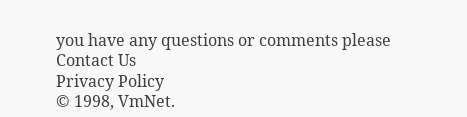you have any questions or comments please Contact Us
Privacy Policy
© 1998, VmNet.